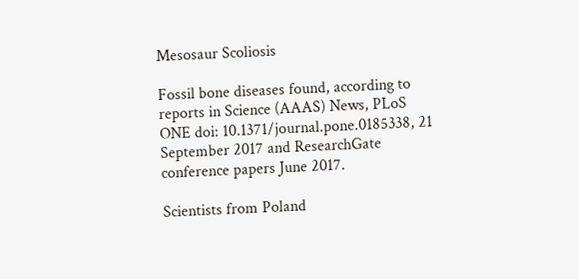Mesosaur Scoliosis

Fossil bone diseases found, according to reports in Science (AAAS) News, PLoS ONE doi: 10.1371/journal.pone.0185338, 21 September 2017 and ResearchGate conference papers June 2017.

Scientists from Poland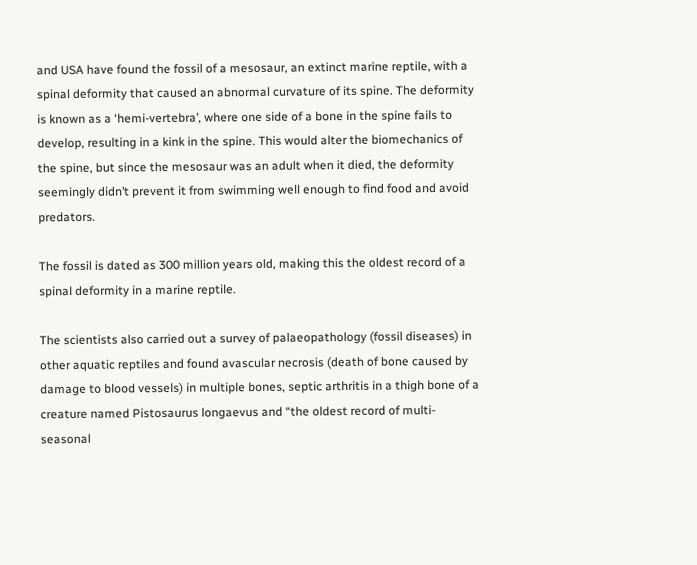and USA have found the fossil of a mesosaur, an extinct marine reptile, with a spinal deformity that caused an abnormal curvature of its spine. The deformity is known as a ‘hemi-vertebra’, where one side of a bone in the spine fails to develop, resulting in a kink in the spine. This would alter the biomechanics of the spine, but since the mesosaur was an adult when it died, the deformity seemingly didn’t prevent it from swimming well enough to find food and avoid predators.

The fossil is dated as 300 million years old, making this the oldest record of a spinal deformity in a marine reptile.

The scientists also carried out a survey of palaeopathology (fossil diseases) in other aquatic reptiles and found avascular necrosis (death of bone caused by damage to blood vessels) in multiple bones, septic arthritis in a thigh bone of a creature named Pistosaurus longaevus and “the oldest record of multi-seasonal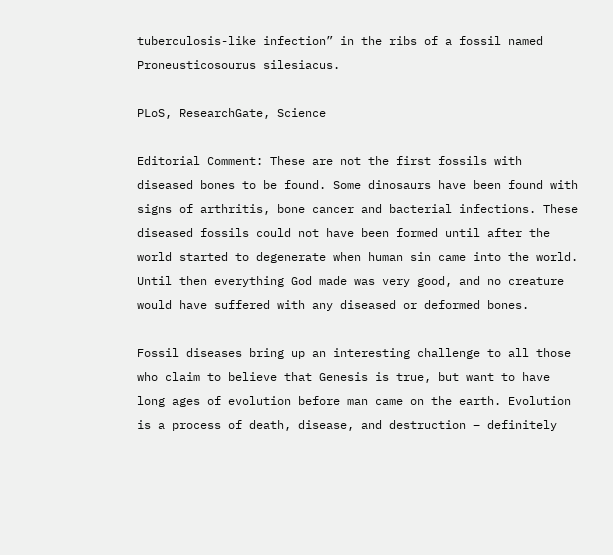tuberculosis-like infection” in the ribs of a fossil named Proneusticosourus silesiacus.

PLoS, ResearchGate, Science

Editorial Comment: These are not the first fossils with diseased bones to be found. Some dinosaurs have been found with signs of arthritis, bone cancer and bacterial infections. These diseased fossils could not have been formed until after the world started to degenerate when human sin came into the world. Until then everything God made was very good, and no creature would have suffered with any diseased or deformed bones.

Fossil diseases bring up an interesting challenge to all those who claim to believe that Genesis is true, but want to have long ages of evolution before man came on the earth. Evolution is a process of death, disease, and destruction – definitely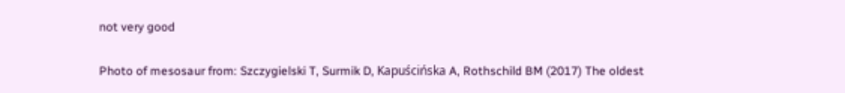not very good

Photo of mesosaur from: Szczygielski T, Surmik D, Kapuścińska A, Rothschild BM (2017) The oldest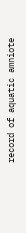record of aquatic amniote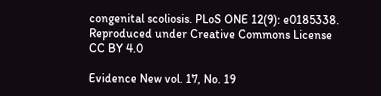congenital scoliosis. PLoS ONE 12(9): e0185338. Reproduced under Creative Commons License CC BY 4.0

Evidence New vol. 17, No. 19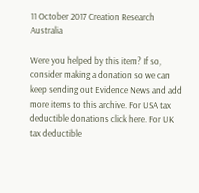11 October 2017 Creation Research Australia

Were you helped by this item? If so, consider making a donation so we can keep sending out Evidence News and add more items to this archive. For USA tax deductible donations click here. For UK tax deductible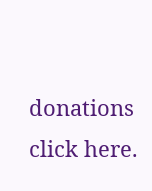donations click here.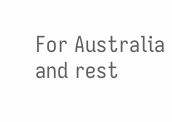For Australia and rest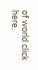of world click here.